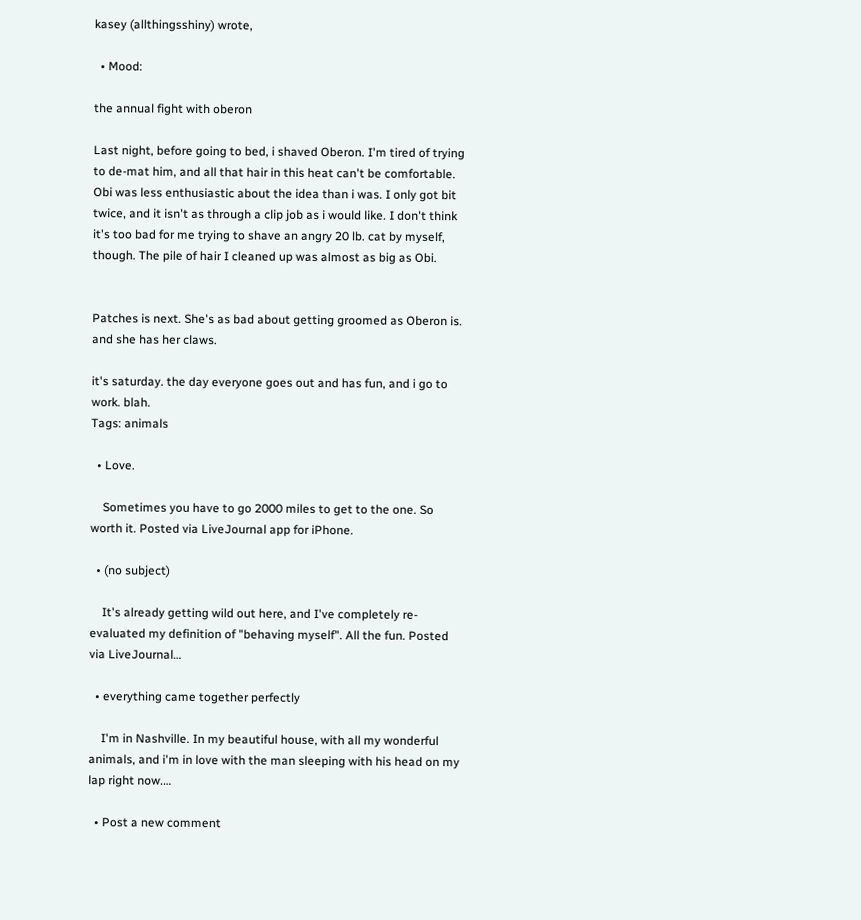kasey (allthingsshiny) wrote,

  • Mood:

the annual fight with oberon

Last night, before going to bed, i shaved Oberon. I'm tired of trying to de-mat him, and all that hair in this heat can't be comfortable. Obi was less enthusiastic about the idea than i was. I only got bit twice, and it isn't as through a clip job as i would like. I don't think it's too bad for me trying to shave an angry 20 lb. cat by myself, though. The pile of hair I cleaned up was almost as big as Obi.


Patches is next. She's as bad about getting groomed as Oberon is. and she has her claws.

it's saturday. the day everyone goes out and has fun, and i go to work. blah.
Tags: animals

  • Love.

    Sometimes you have to go 2000 miles to get to the one. So worth it. Posted via LiveJournal app for iPhone.

  • (no subject)

    It's already getting wild out here, and I've completely re-evaluated my definition of "behaving myself". All the fun. Posted via LiveJournal…

  • everything came together perfectly

    I'm in Nashville. In my beautiful house, with all my wonderful animals, and i'm in love with the man sleeping with his head on my lap right now.…

  • Post a new comment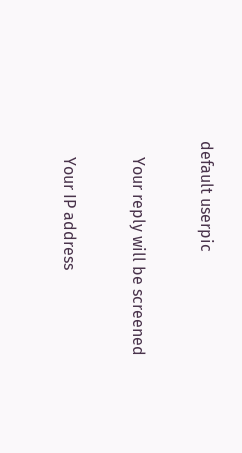default userpic

    Your reply will be screened

    Your IP address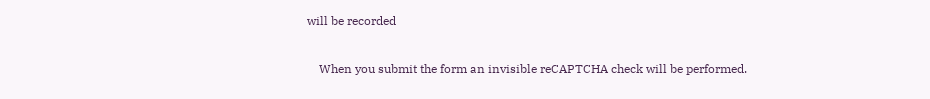will be recorded

    When you submit the form an invisible reCAPTCHA check will be performed.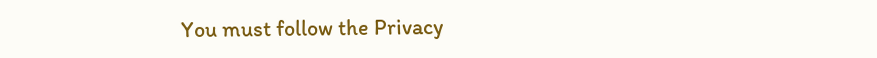You must follow the Privacy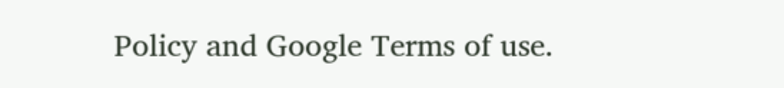Policy and Google Terms of use.